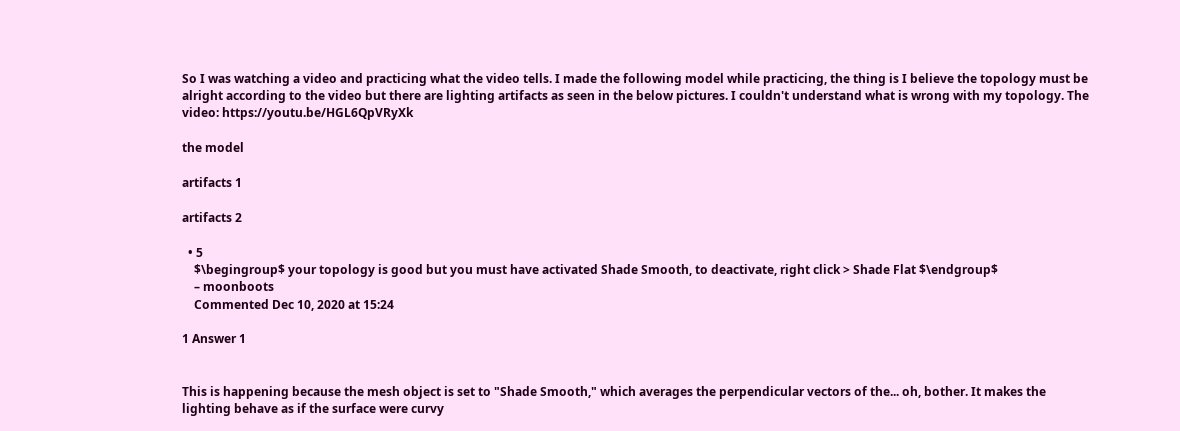So I was watching a video and practicing what the video tells. I made the following model while practicing, the thing is I believe the topology must be alright according to the video but there are lighting artifacts as seen in the below pictures. I couldn't understand what is wrong with my topology. The video: https://youtu.be/HGL6QpVRyXk

the model

artifacts 1

artifacts 2

  • 5
    $\begingroup$ your topology is good but you must have activated Shade Smooth, to deactivate, right click > Shade Flat $\endgroup$
    – moonboots
    Commented Dec 10, 2020 at 15:24

1 Answer 1


This is happening because the mesh object is set to "Shade Smooth," which averages the perpendicular vectors of the... oh, bother. It makes the lighting behave as if the surface were curvy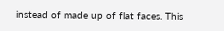instead of made up of flat faces. This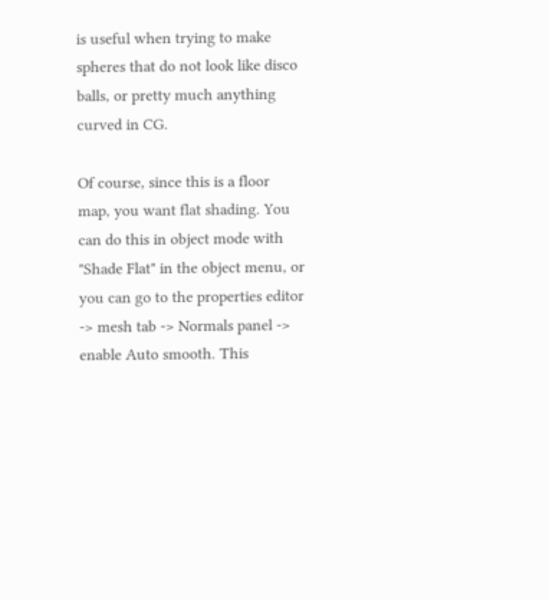is useful when trying to make spheres that do not look like disco balls, or pretty much anything curved in CG.

Of course, since this is a floor map, you want flat shading. You can do this in object mode with "Shade Flat" in the object menu, or you can go to the properties editor -> mesh tab -> Normals panel -> enable Auto smooth. This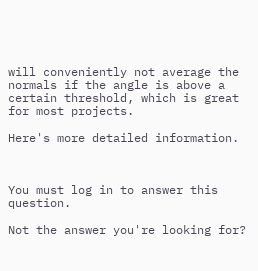will conveniently not average the normals if the angle is above a certain threshold, which is great for most projects.

Here's more detailed information.



You must log in to answer this question.

Not the answer you're looking for?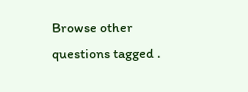Browse other questions tagged .